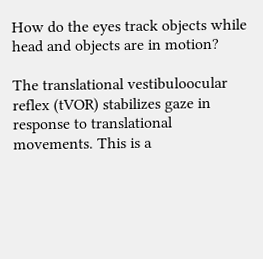How do the eyes track objects while head and objects are in motion?

The translational vestibuloocular reflex (tVOR) stabilizes gaze in response to translational
movements. This is a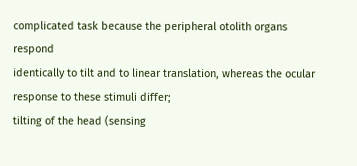complicated task because the peripheral otolith organs respond
identically to tilt and to linear translation, whereas the ocular response to these stimuli differ;
tilting of the head (sensing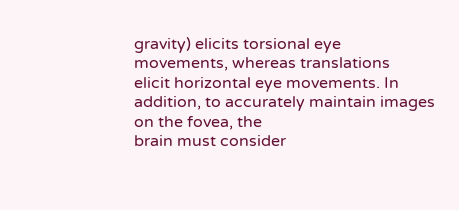gravity) elicits torsional eye movements, whereas translations
elicit horizontal eye movements. In addition, to accurately maintain images on the fovea, the
brain must consider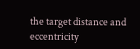the target distance and eccentricity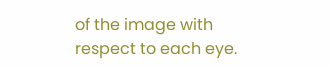of the image with respect to each eye.